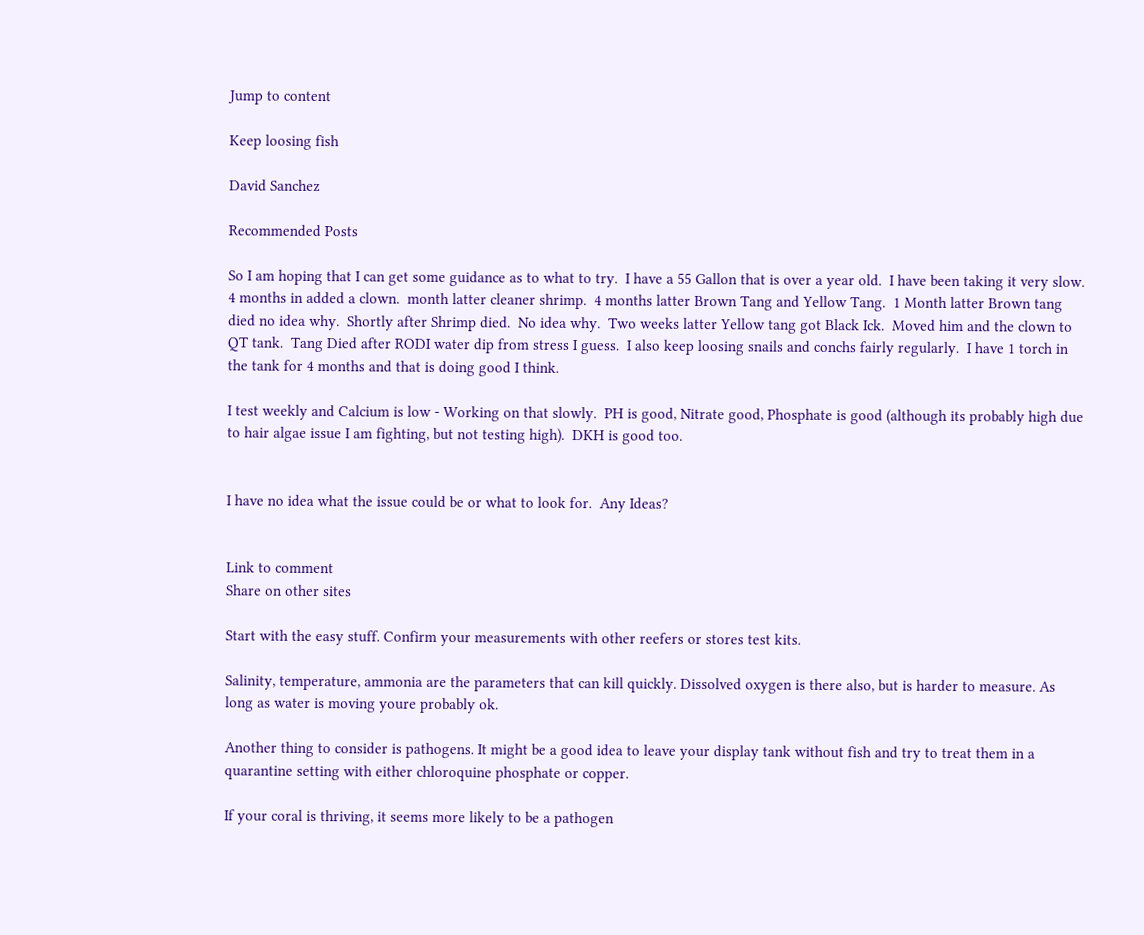Jump to content

Keep loosing fish

David Sanchez

Recommended Posts

So I am hoping that I can get some guidance as to what to try.  I have a 55 Gallon that is over a year old.  I have been taking it very slow.  4 months in added a clown.  month latter cleaner shrimp.  4 months latter Brown Tang and Yellow Tang.  1 Month latter Brown tang died no idea why.  Shortly after Shrimp died.  No idea why.  Two weeks latter Yellow tang got Black Ick.  Moved him and the clown to QT tank.  Tang Died after RODI water dip from stress I guess.  I also keep loosing snails and conchs fairly regularly.  I have 1 torch in the tank for 4 months and that is doing good I think.

I test weekly and Calcium is low - Working on that slowly.  PH is good, Nitrate good, Phosphate is good (although its probably high due to hair algae issue I am fighting, but not testing high).  DKH is good too.


I have no idea what the issue could be or what to look for.  Any Ideas?


Link to comment
Share on other sites

Start with the easy stuff. Confirm your measurements with other reefers or stores test kits.

Salinity, temperature, ammonia are the parameters that can kill quickly. Dissolved oxygen is there also, but is harder to measure. As long as water is moving youre probably ok.

Another thing to consider is pathogens. It might be a good idea to leave your display tank without fish and try to treat them in a quarantine setting with either chloroquine phosphate or copper.

If your coral is thriving, it seems more likely to be a pathogen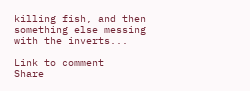killing fish, and then something else messing with the inverts...

Link to comment
Share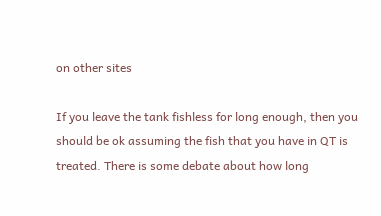on other sites

If you leave the tank fishless for long enough, then you should be ok assuming the fish that you have in QT is treated. There is some debate about how long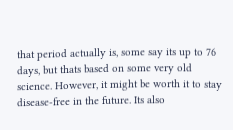that period actually is, some say its up to 76 days, but thats based on some very old science. However, it might be worth it to stay disease-free in the future. Its also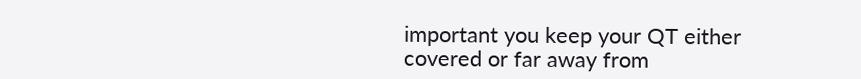important you keep your QT either covered or far away from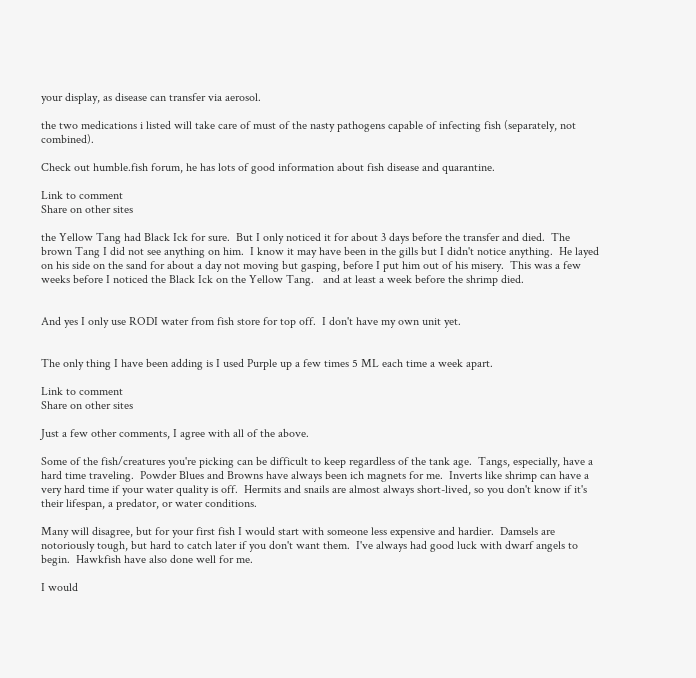your display, as disease can transfer via aerosol.

the two medications i listed will take care of must of the nasty pathogens capable of infecting fish (separately, not combined).

Check out humble.fish forum, he has lots of good information about fish disease and quarantine.

Link to comment
Share on other sites

the Yellow Tang had Black Ick for sure.  But I only noticed it for about 3 days before the transfer and died.  The brown Tang I did not see anything on him.  I know it may have been in the gills but I didn't notice anything.  He layed on his side on the sand for about a day not moving but gasping, before I put him out of his misery.  This was a few weeks before I noticed the Black Ick on the Yellow Tang.   and at least a week before the shrimp died.


And yes I only use RODI water from fish store for top off.  I don't have my own unit yet.


The only thing I have been adding is I used Purple up a few times 5 ML each time a week apart.

Link to comment
Share on other sites

Just a few other comments, I agree with all of the above.

Some of the fish/creatures you're picking can be difficult to keep regardless of the tank age.  Tangs, especially, have a hard time traveling.  Powder Blues and Browns have always been ich magnets for me.  Inverts like shrimp can have a very hard time if your water quality is off.  Hermits and snails are almost always short-lived, so you don't know if it's their lifespan, a predator, or water conditions.

Many will disagree, but for your first fish I would start with someone less expensive and hardier.  Damsels are notoriously tough, but hard to catch later if you don't want them.  I've always had good luck with dwarf angels to begin.  Hawkfish have also done well for me.

I would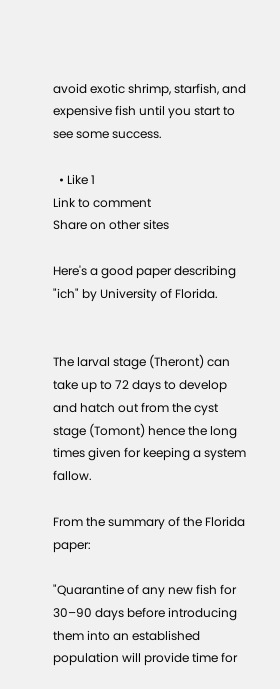avoid exotic shrimp, starfish, and expensive fish until you start to see some success.

  • Like 1
Link to comment
Share on other sites

Here's a good paper describing "ich" by University of Florida.


The larval stage (Theront) can take up to 72 days to develop and hatch out from the cyst stage (Tomont) hence the long times given for keeping a system fallow.

From the summary of the Florida paper:

"Quarantine of any new fish for 30–90 days before introducing them into an established population will provide time for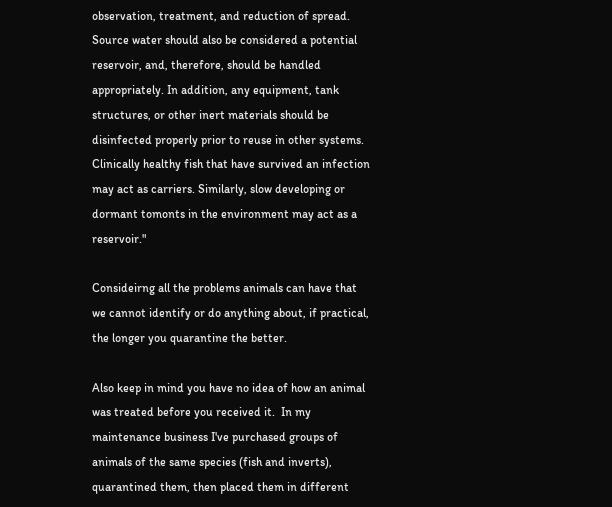observation, treatment, and reduction of spread. Source water should also be considered a potential reservoir, and, therefore, should be handled appropriately. In addition, any equipment, tank structures, or other inert materials should be disinfected properly prior to reuse in other systems. Clinically healthy fish that have survived an infection may act as carriers. Similarly, slow developing or dormant tomonts in the environment may act as a reservoir."

Consideirng all the problems animals can have that we cannot identify or do anything about, if practical, the longer you quarantine the better.

Also keep in mind you have no idea of how an animal was treated before you received it.  In my maintenance business I've purchased groups of animals of the same species (fish and inverts), quarantined them, then placed them in different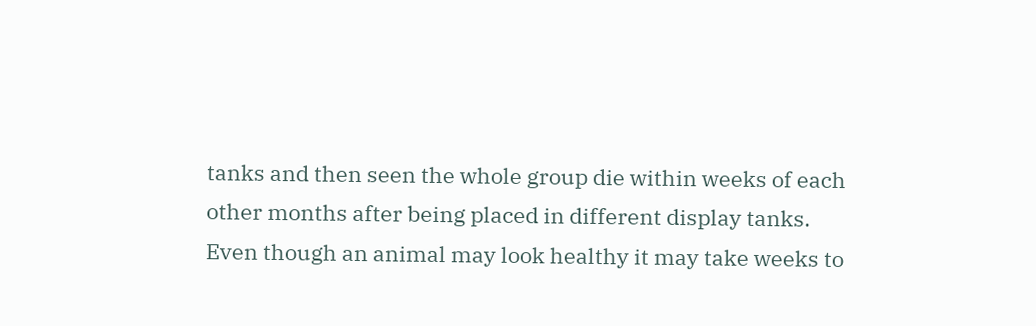tanks and then seen the whole group die within weeks of each other months after being placed in different display tanks.  Even though an animal may look healthy it may take weeks to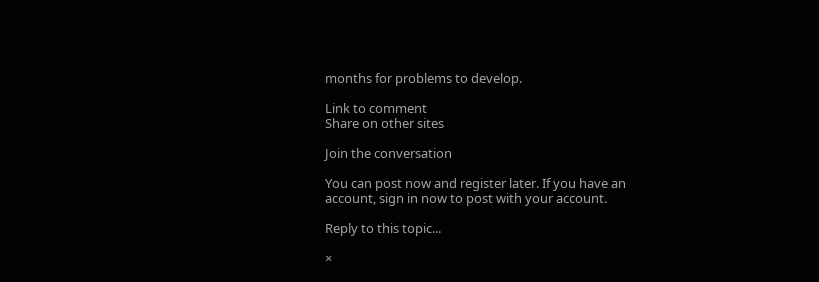months for problems to develop.

Link to comment
Share on other sites

Join the conversation

You can post now and register later. If you have an account, sign in now to post with your account.

Reply to this topic...

×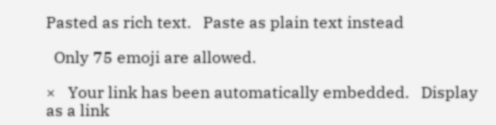Pasted as rich text.   Paste as plain text instead

  Only 75 emoji are allowed.

×   Your link has been automatically embedded.   Display as a link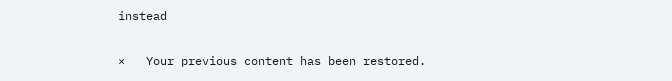instead

×   Your previous content has been restored.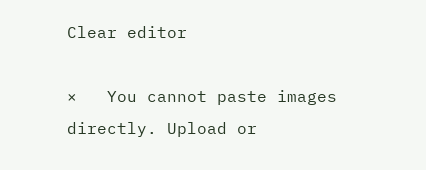Clear editor

×   You cannot paste images directly. Upload or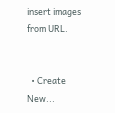insert images from URL.


  • Create New...